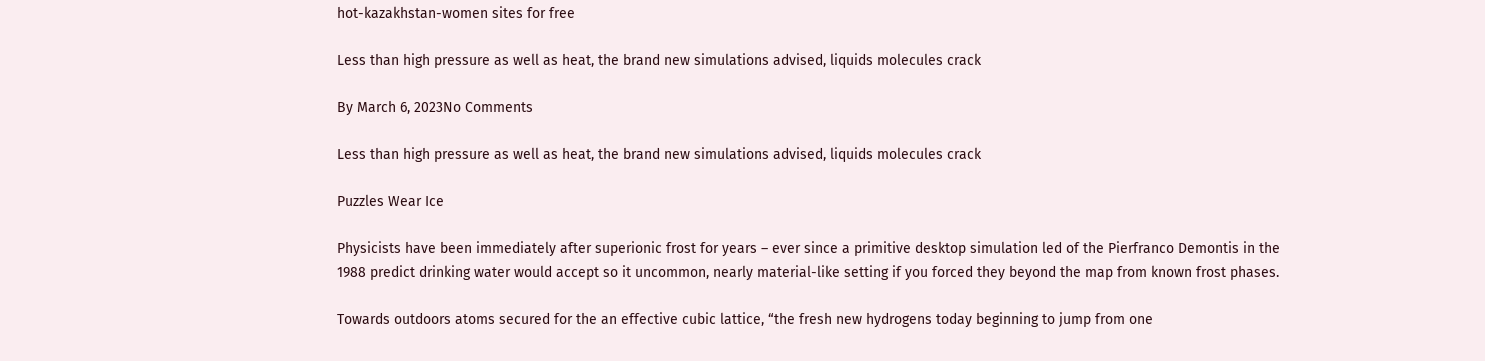hot-kazakhstan-women sites for free

Less than high pressure as well as heat, the brand new simulations advised, liquids molecules crack

By March 6, 2023No Comments

Less than high pressure as well as heat, the brand new simulations advised, liquids molecules crack

Puzzles Wear Ice

Physicists have been immediately after superionic frost for years – ever since a primitive desktop simulation led of the Pierfranco Demontis in the 1988 predict drinking water would accept so it uncommon, nearly material-like setting if you forced they beyond the map from known frost phases.

Towards outdoors atoms secured for the an effective cubic lattice, “the fresh new hydrogens today beginning to jump from one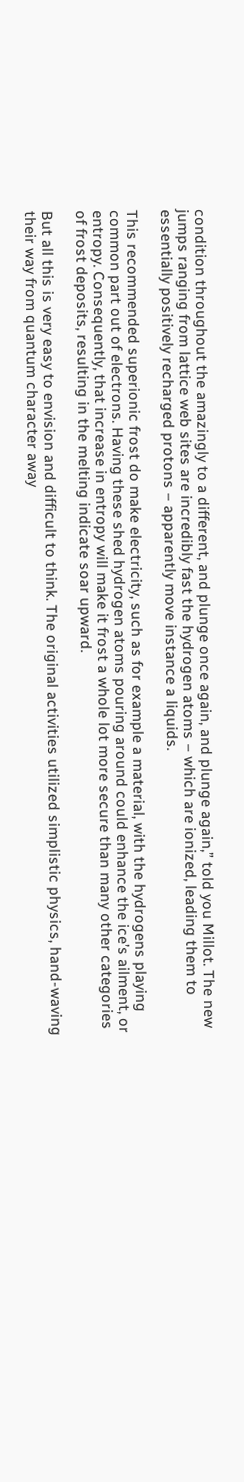condition throughout the amazingly to a different, and plunge once again, and plunge again,” told you Millot. The new jumps ranging from lattice web sites are incredibly fast the hydrogen atoms – which are ionized, leading them to essentially positively recharged protons – apparently move instance a liquids.

This recommended superionic frost do make electricity, such as for example a material, with the hydrogens playing common part out of electrons. Having these shed hydrogen atoms pouring around could enhance the ice’s ailment, or entropy. Consequently, that increase in entropy will make it frost a whole lot more secure than many other categories of frost deposits, resulting in the melting indicate soar upward.

But all this is very easy to envision and difficult to think. The original activities utilized simplistic physics, hand-waving their way from quantum character away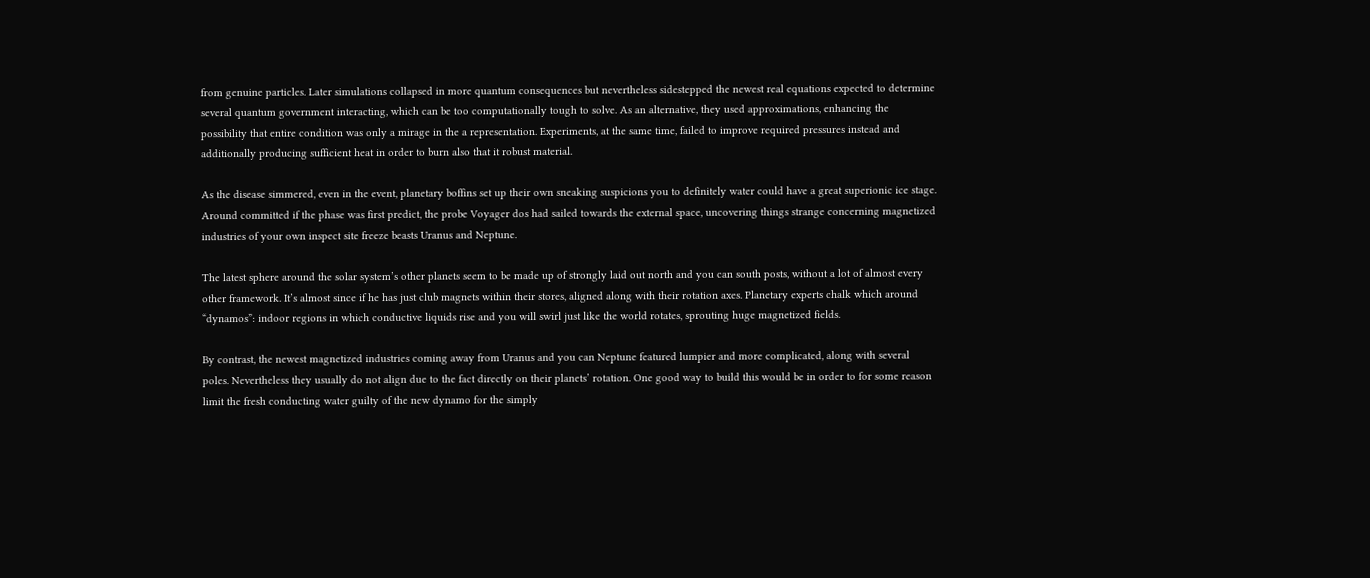from genuine particles. Later simulations collapsed in more quantum consequences but nevertheless sidestepped the newest real equations expected to determine several quantum government interacting, which can be too computationally tough to solve. As an alternative, they used approximations, enhancing the possibility that entire condition was only a mirage in the a representation. Experiments, at the same time, failed to improve required pressures instead and additionally producing sufficient heat in order to burn also that it robust material.

As the disease simmered, even in the event, planetary boffins set up their own sneaking suspicions you to definitely water could have a great superionic ice stage. Around committed if the phase was first predict, the probe Voyager dos had sailed towards the external space, uncovering things strange concerning magnetized industries of your own inspect site freeze beasts Uranus and Neptune.

The latest sphere around the solar system’s other planets seem to be made up of strongly laid out north and you can south posts, without a lot of almost every other framework. It’s almost since if he has just club magnets within their stores, aligned along with their rotation axes. Planetary experts chalk which around “dynamos”: indoor regions in which conductive liquids rise and you will swirl just like the world rotates, sprouting huge magnetized fields.

By contrast, the newest magnetized industries coming away from Uranus and you can Neptune featured lumpier and more complicated, along with several poles. Nevertheless they usually do not align due to the fact directly on their planets’ rotation. One good way to build this would be in order to for some reason limit the fresh conducting water guilty of the new dynamo for the simply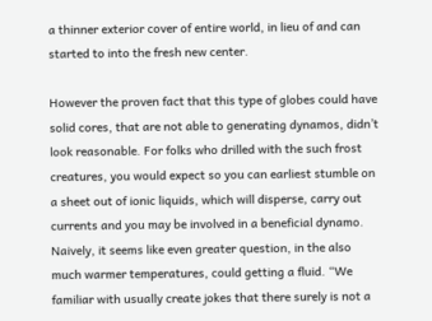a thinner exterior cover of entire world, in lieu of and can started to into the fresh new center.

However the proven fact that this type of globes could have solid cores, that are not able to generating dynamos, didn’t look reasonable. For folks who drilled with the such frost creatures, you would expect so you can earliest stumble on a sheet out of ionic liquids, which will disperse, carry out currents and you may be involved in a beneficial dynamo. Naively, it seems like even greater question, in the also much warmer temperatures, could getting a fluid. “We familiar with usually create jokes that there surely is not a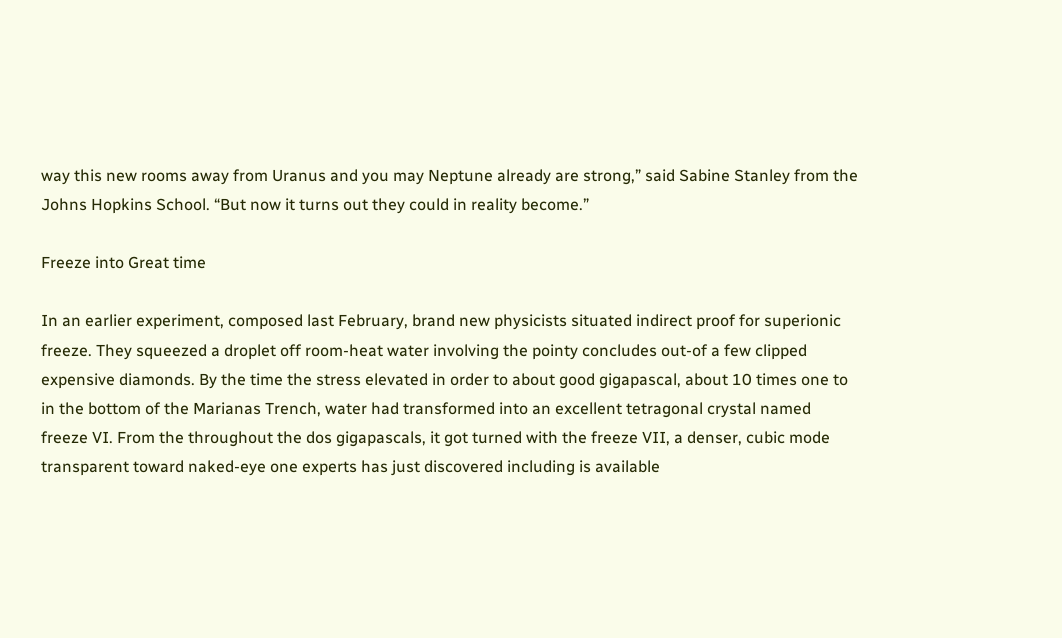way this new rooms away from Uranus and you may Neptune already are strong,” said Sabine Stanley from the Johns Hopkins School. “But now it turns out they could in reality become.”

Freeze into Great time

In an earlier experiment, composed last February, brand new physicists situated indirect proof for superionic freeze. They squeezed a droplet off room-heat water involving the pointy concludes out-of a few clipped expensive diamonds. By the time the stress elevated in order to about good gigapascal, about 10 times one to in the bottom of the Marianas Trench, water had transformed into an excellent tetragonal crystal named freeze VI. From the throughout the dos gigapascals, it got turned with the freeze VII, a denser, cubic mode transparent toward naked-eye one experts has just discovered including is available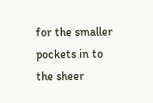for the smaller pockets in to the sheer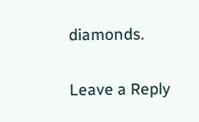diamonds.

Leave a Reply